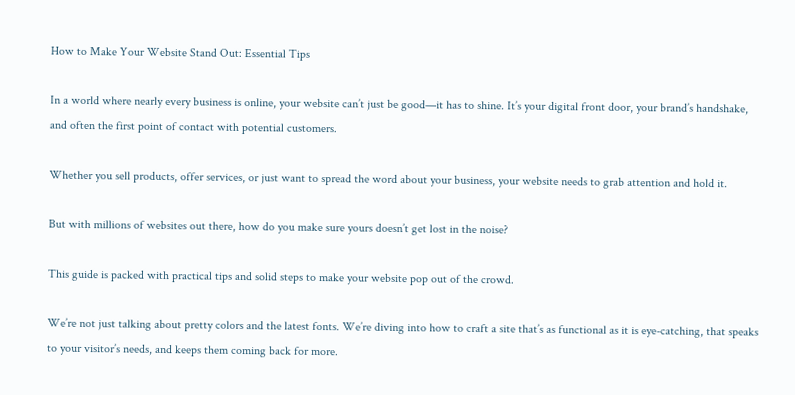How to Make Your Website Stand Out: Essential Tips

In a world where nearly every business is online, your website can’t just be good—it has to shine. It’s your digital front door, your brand’s handshake, and often the first point of contact with potential customers.

Whether you sell products, offer services, or just want to spread the word about your business, your website needs to grab attention and hold it.

But with millions of websites out there, how do you make sure yours doesn’t get lost in the noise?

This guide is packed with practical tips and solid steps to make your website pop out of the crowd.

We’re not just talking about pretty colors and the latest fonts. We’re diving into how to craft a site that’s as functional as it is eye-catching, that speaks to your visitor’s needs, and keeps them coming back for more.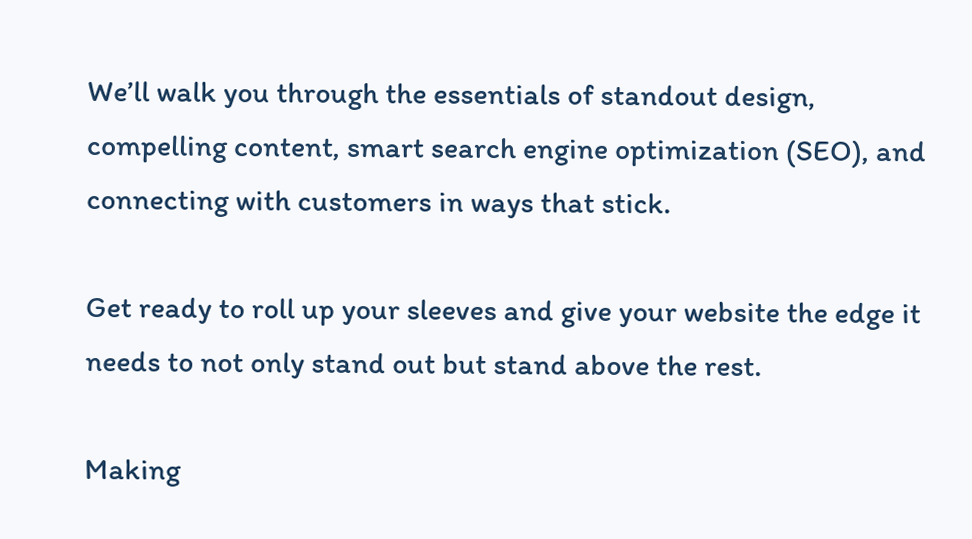We’ll walk you through the essentials of standout design, compelling content, smart search engine optimization (SEO), and connecting with customers in ways that stick.

Get ready to roll up your sleeves and give your website the edge it needs to not only stand out but stand above the rest.

Making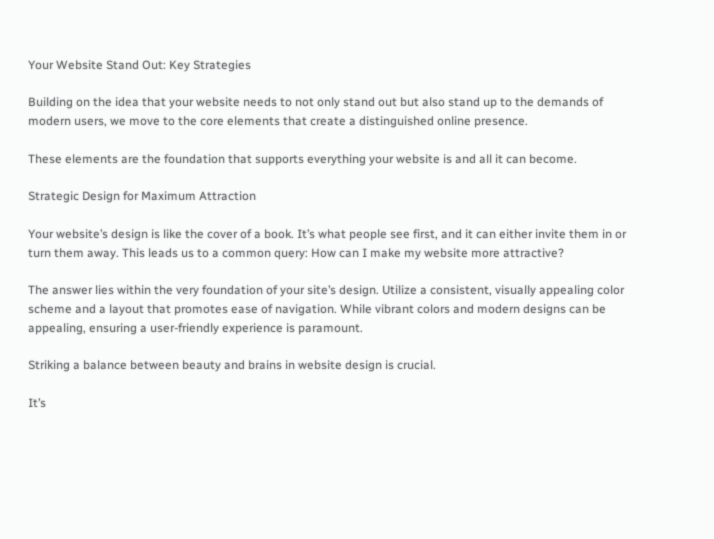Your Website Stand Out: Key Strategies

Building on the idea that your website needs to not only stand out but also stand up to the demands of modern users, we move to the core elements that create a distinguished online presence.

These elements are the foundation that supports everything your website is and all it can become.

Strategic Design for Maximum Attraction

Your website’s design is like the cover of a book. It’s what people see first, and it can either invite them in or turn them away. This leads us to a common query: How can I make my website more attractive?

The answer lies within the very foundation of your site’s design. Utilize a consistent, visually appealing color scheme and a layout that promotes ease of navigation. While vibrant colors and modern designs can be appealing, ensuring a user-friendly experience is paramount.

Striking a balance between beauty and brains in website design is crucial.

It’s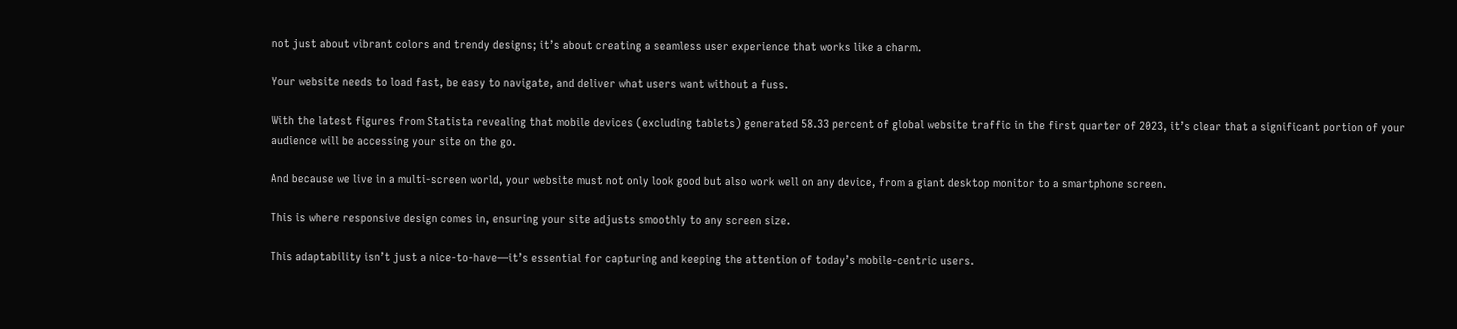not just about vibrant colors and trendy designs; it’s about creating a seamless user experience that works like a charm.

Your website needs to load fast, be easy to navigate, and deliver what users want without a fuss.

With the latest figures from Statista revealing that mobile devices (excluding tablets) generated 58.33 percent of global website traffic in the first quarter of 2023, it’s clear that a significant portion of your audience will be accessing your site on the go.

And because we live in a multi-screen world, your website must not only look good but also work well on any device, from a giant desktop monitor to a smartphone screen.

This is where responsive design comes in, ensuring your site adjusts smoothly to any screen size.

This adaptability isn’t just a nice-to-have—it’s essential for capturing and keeping the attention of today’s mobile-centric users.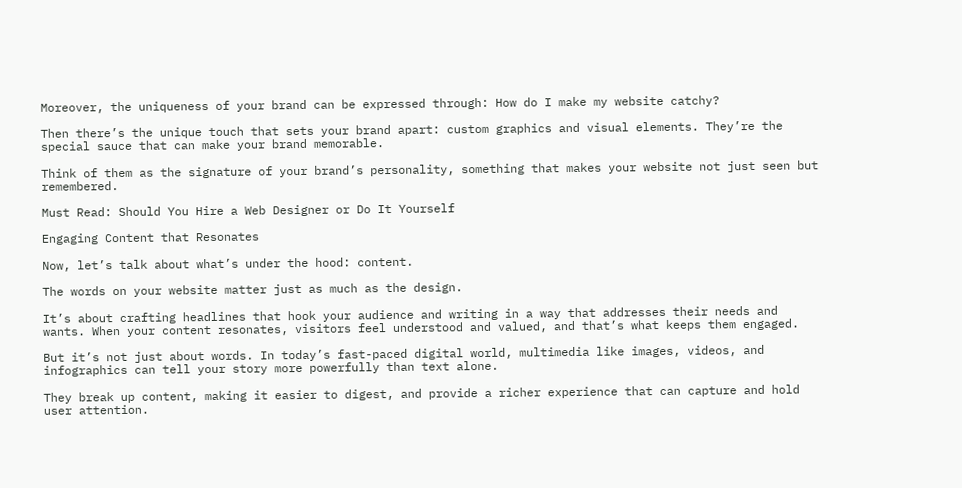Moreover, the uniqueness of your brand can be expressed through: How do I make my website catchy?

Then there’s the unique touch that sets your brand apart: custom graphics and visual elements. They’re the special sauce that can make your brand memorable.

Think of them as the signature of your brand’s personality, something that makes your website not just seen but remembered.

Must Read: Should You Hire a Web Designer or Do It Yourself

Engaging Content that Resonates

Now, let’s talk about what’s under the hood: content.

The words on your website matter just as much as the design.

It’s about crafting headlines that hook your audience and writing in a way that addresses their needs and wants. When your content resonates, visitors feel understood and valued, and that’s what keeps them engaged.

But it’s not just about words. In today’s fast-paced digital world, multimedia like images, videos, and infographics can tell your story more powerfully than text alone.

They break up content, making it easier to digest, and provide a richer experience that can capture and hold user attention.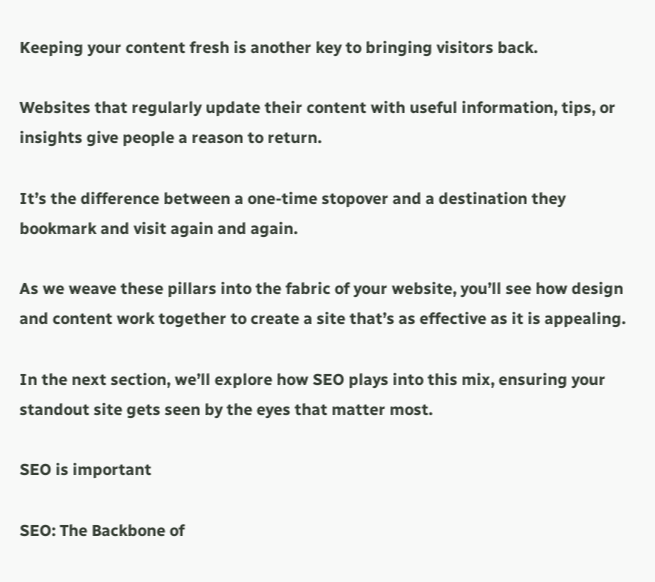Keeping your content fresh is another key to bringing visitors back.

Websites that regularly update their content with useful information, tips, or insights give people a reason to return.

It’s the difference between a one-time stopover and a destination they bookmark and visit again and again.

As we weave these pillars into the fabric of your website, you’ll see how design and content work together to create a site that’s as effective as it is appealing.

In the next section, we’ll explore how SEO plays into this mix, ensuring your standout site gets seen by the eyes that matter most.

SEO is important

SEO: The Backbone of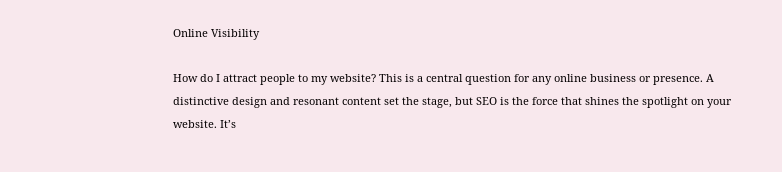Online Visibility

How do I attract people to my website? This is a central question for any online business or presence. A distinctive design and resonant content set the stage, but SEO is the force that shines the spotlight on your website. It’s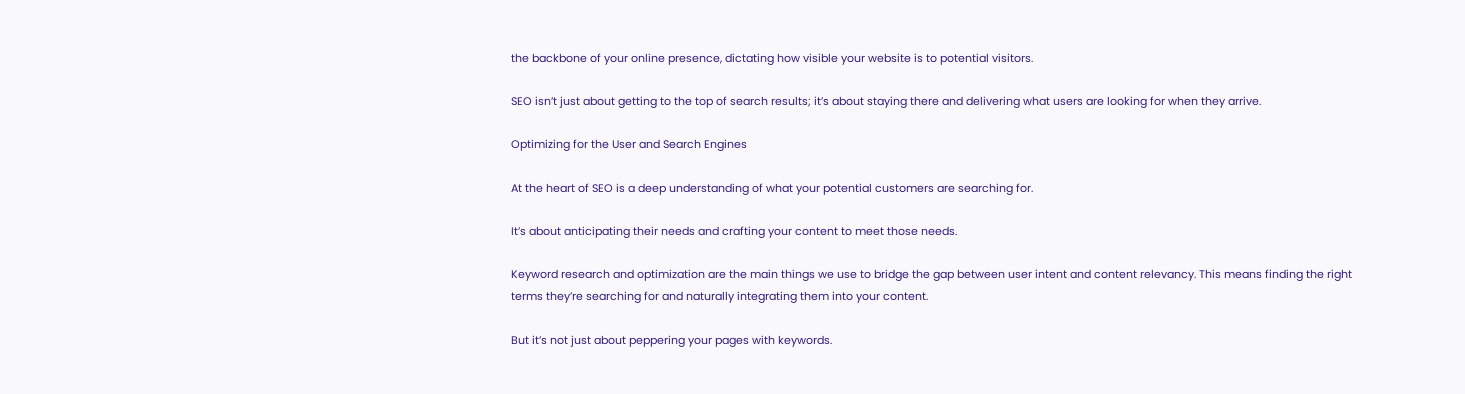the backbone of your online presence, dictating how visible your website is to potential visitors.

SEO isn’t just about getting to the top of search results; it’s about staying there and delivering what users are looking for when they arrive.

Optimizing for the User and Search Engines

At the heart of SEO is a deep understanding of what your potential customers are searching for.

It’s about anticipating their needs and crafting your content to meet those needs.

Keyword research and optimization are the main things we use to bridge the gap between user intent and content relevancy. This means finding the right terms they’re searching for and naturally integrating them into your content.

But it’s not just about peppering your pages with keywords.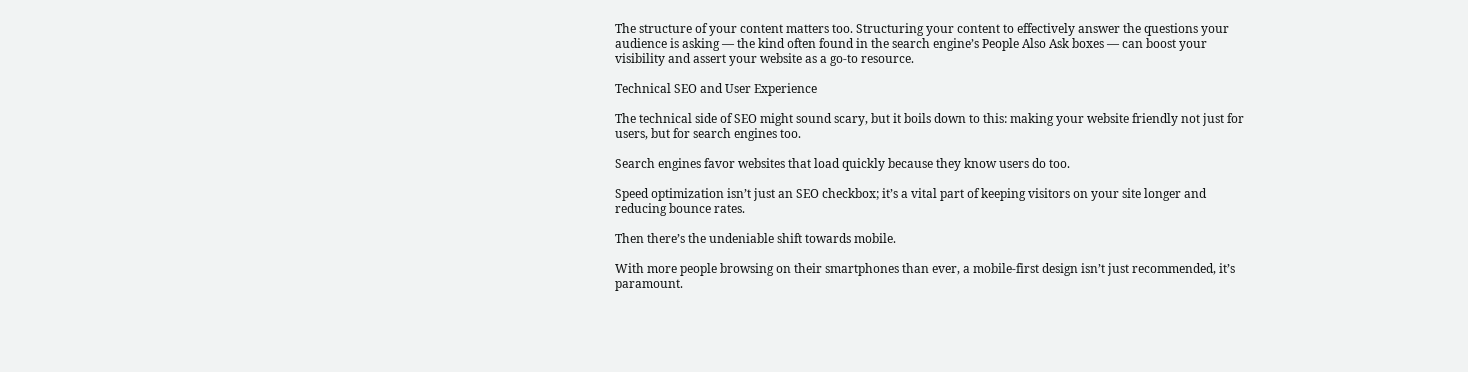The structure of your content matters too. Structuring your content to effectively answer the questions your audience is asking — the kind often found in the search engine’s People Also Ask boxes — can boost your visibility and assert your website as a go-to resource.

Technical SEO and User Experience

The technical side of SEO might sound scary, but it boils down to this: making your website friendly not just for users, but for search engines too.

Search engines favor websites that load quickly because they know users do too.

Speed optimization isn’t just an SEO checkbox; it’s a vital part of keeping visitors on your site longer and reducing bounce rates.

Then there’s the undeniable shift towards mobile.

With more people browsing on their smartphones than ever, a mobile-first design isn’t just recommended, it’s paramount.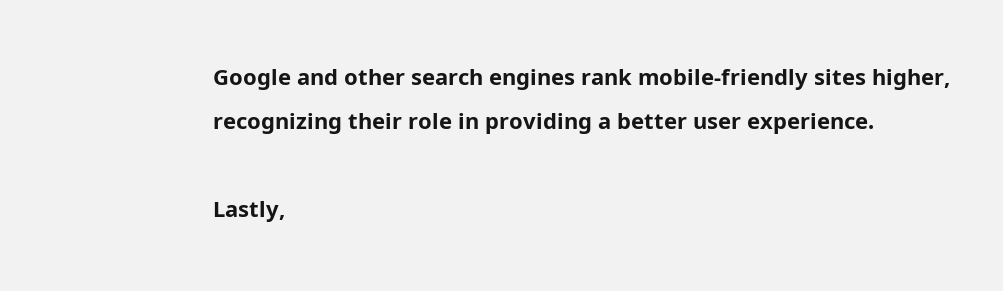Google and other search engines rank mobile-friendly sites higher, recognizing their role in providing a better user experience.

Lastly,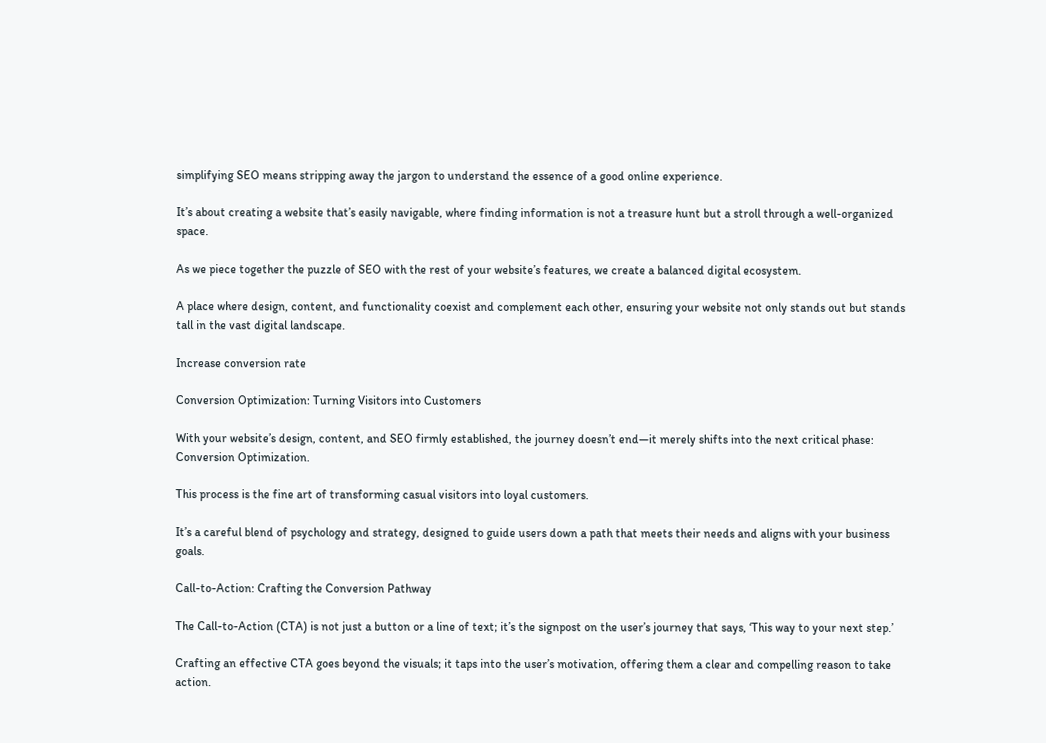simplifying SEO means stripping away the jargon to understand the essence of a good online experience.

It’s about creating a website that’s easily navigable, where finding information is not a treasure hunt but a stroll through a well-organized space.

As we piece together the puzzle of SEO with the rest of your website’s features, we create a balanced digital ecosystem.

A place where design, content, and functionality coexist and complement each other, ensuring your website not only stands out but stands tall in the vast digital landscape.

Increase conversion rate

Conversion Optimization: Turning Visitors into Customers

With your website’s design, content, and SEO firmly established, the journey doesn’t end—it merely shifts into the next critical phase: Conversion Optimization.

This process is the fine art of transforming casual visitors into loyal customers.

It’s a careful blend of psychology and strategy, designed to guide users down a path that meets their needs and aligns with your business goals.

Call-to-Action: Crafting the Conversion Pathway

The Call-to-Action (CTA) is not just a button or a line of text; it’s the signpost on the user’s journey that says, ‘This way to your next step.’

Crafting an effective CTA goes beyond the visuals; it taps into the user’s motivation, offering them a clear and compelling reason to take action.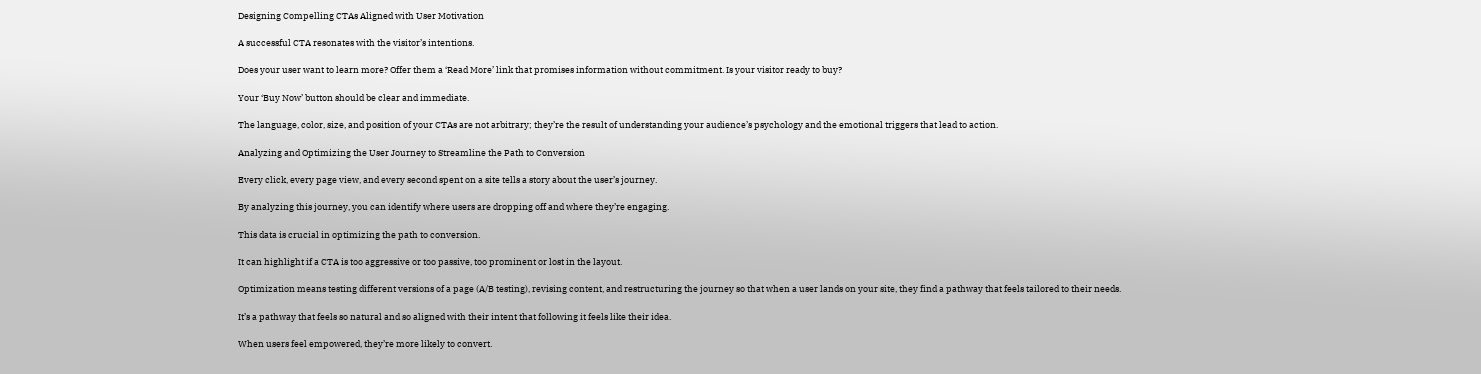Designing Compelling CTAs Aligned with User Motivation

A successful CTA resonates with the visitor’s intentions.

Does your user want to learn more? Offer them a ‘Read More’ link that promises information without commitment. Is your visitor ready to buy?

Your ‘Buy Now’ button should be clear and immediate.

The language, color, size, and position of your CTAs are not arbitrary; they’re the result of understanding your audience’s psychology and the emotional triggers that lead to action.

Analyzing and Optimizing the User Journey to Streamline the Path to Conversion

Every click, every page view, and every second spent on a site tells a story about the user’s journey.

By analyzing this journey, you can identify where users are dropping off and where they’re engaging.

This data is crucial in optimizing the path to conversion.

It can highlight if a CTA is too aggressive or too passive, too prominent or lost in the layout.

Optimization means testing different versions of a page (A/B testing), revising content, and restructuring the journey so that when a user lands on your site, they find a pathway that feels tailored to their needs.

It’s a pathway that feels so natural and so aligned with their intent that following it feels like their idea.

When users feel empowered, they’re more likely to convert.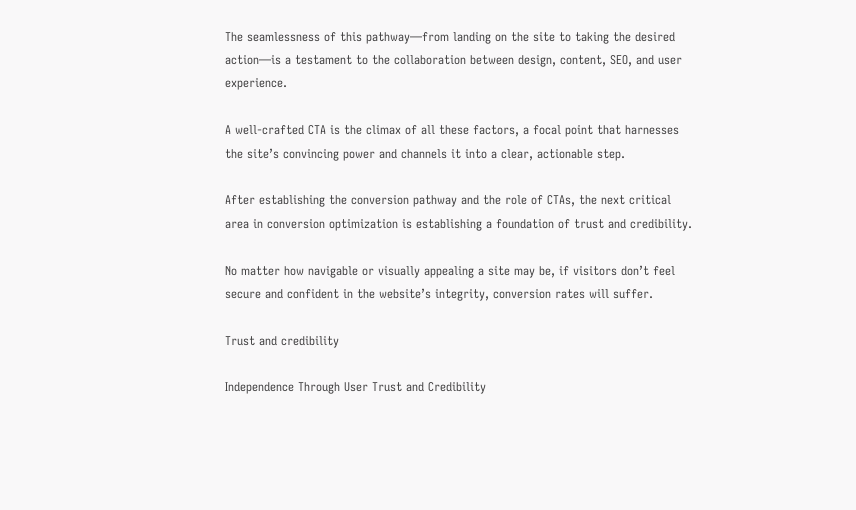The seamlessness of this pathway—from landing on the site to taking the desired action—is a testament to the collaboration between design, content, SEO, and user experience.

A well-crafted CTA is the climax of all these factors, a focal point that harnesses the site’s convincing power and channels it into a clear, actionable step.

After establishing the conversion pathway and the role of CTAs, the next critical area in conversion optimization is establishing a foundation of trust and credibility.

No matter how navigable or visually appealing a site may be, if visitors don’t feel secure and confident in the website’s integrity, conversion rates will suffer.

Trust and credibility

Independence Through User Trust and Credibility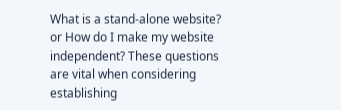What is a stand-alone website? or How do I make my website independent? These questions are vital when considering establishing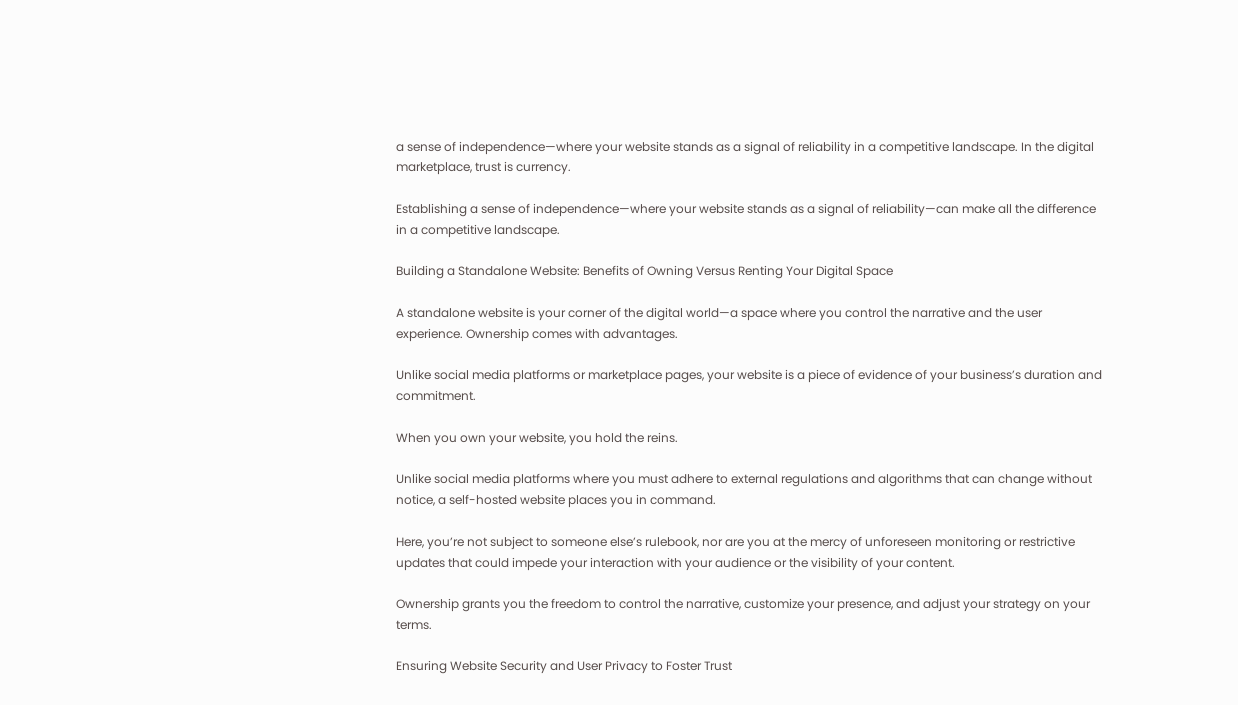a sense of independence—where your website stands as a signal of reliability in a competitive landscape. In the digital marketplace, trust is currency.

Establishing a sense of independence—where your website stands as a signal of reliability—can make all the difference in a competitive landscape.

Building a Standalone Website: Benefits of Owning Versus Renting Your Digital Space

A standalone website is your corner of the digital world—a space where you control the narrative and the user experience. Ownership comes with advantages.

Unlike social media platforms or marketplace pages, your website is a piece of evidence of your business’s duration and commitment.

When you own your website, you hold the reins.

Unlike social media platforms where you must adhere to external regulations and algorithms that can change without notice, a self-hosted website places you in command.

Here, you’re not subject to someone else’s rulebook, nor are you at the mercy of unforeseen monitoring or restrictive updates that could impede your interaction with your audience or the visibility of your content.

Ownership grants you the freedom to control the narrative, customize your presence, and adjust your strategy on your terms.

Ensuring Website Security and User Privacy to Foster Trust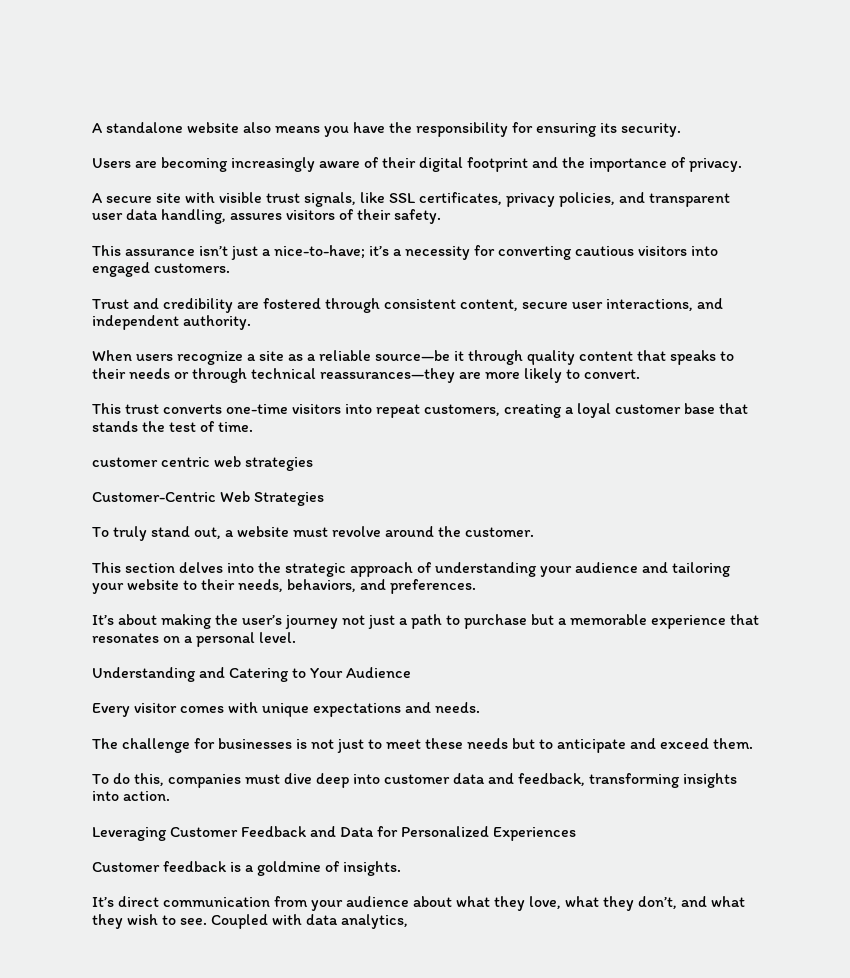A standalone website also means you have the responsibility for ensuring its security.

Users are becoming increasingly aware of their digital footprint and the importance of privacy.

A secure site with visible trust signals, like SSL certificates, privacy policies, and transparent user data handling, assures visitors of their safety.

This assurance isn’t just a nice-to-have; it’s a necessity for converting cautious visitors into engaged customers.

Trust and credibility are fostered through consistent content, secure user interactions, and independent authority.

When users recognize a site as a reliable source—be it through quality content that speaks to their needs or through technical reassurances—they are more likely to convert.

This trust converts one-time visitors into repeat customers, creating a loyal customer base that stands the test of time.

customer centric web strategies

Customer-Centric Web Strategies

To truly stand out, a website must revolve around the customer.

This section delves into the strategic approach of understanding your audience and tailoring your website to their needs, behaviors, and preferences.

It’s about making the user’s journey not just a path to purchase but a memorable experience that resonates on a personal level.

Understanding and Catering to Your Audience

Every visitor comes with unique expectations and needs.

The challenge for businesses is not just to meet these needs but to anticipate and exceed them.

To do this, companies must dive deep into customer data and feedback, transforming insights into action.

Leveraging Customer Feedback and Data for Personalized Experiences

Customer feedback is a goldmine of insights.

It’s direct communication from your audience about what they love, what they don’t, and what they wish to see. Coupled with data analytics,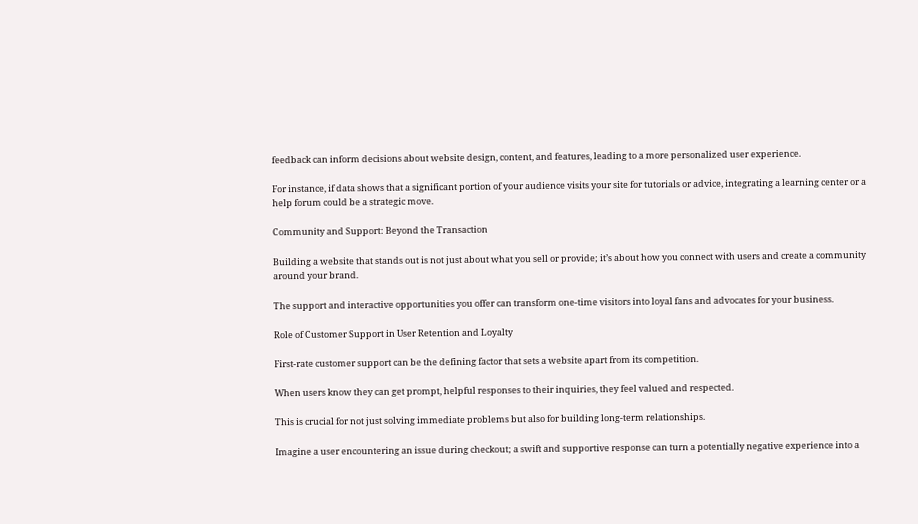feedback can inform decisions about website design, content, and features, leading to a more personalized user experience.

For instance, if data shows that a significant portion of your audience visits your site for tutorials or advice, integrating a learning center or a help forum could be a strategic move.

Community and Support: Beyond the Transaction

Building a website that stands out is not just about what you sell or provide; it’s about how you connect with users and create a community around your brand.

The support and interactive opportunities you offer can transform one-time visitors into loyal fans and advocates for your business.

Role of Customer Support in User Retention and Loyalty

First-rate customer support can be the defining factor that sets a website apart from its competition.

When users know they can get prompt, helpful responses to their inquiries, they feel valued and respected.

This is crucial for not just solving immediate problems but also for building long-term relationships.

Imagine a user encountering an issue during checkout; a swift and supportive response can turn a potentially negative experience into a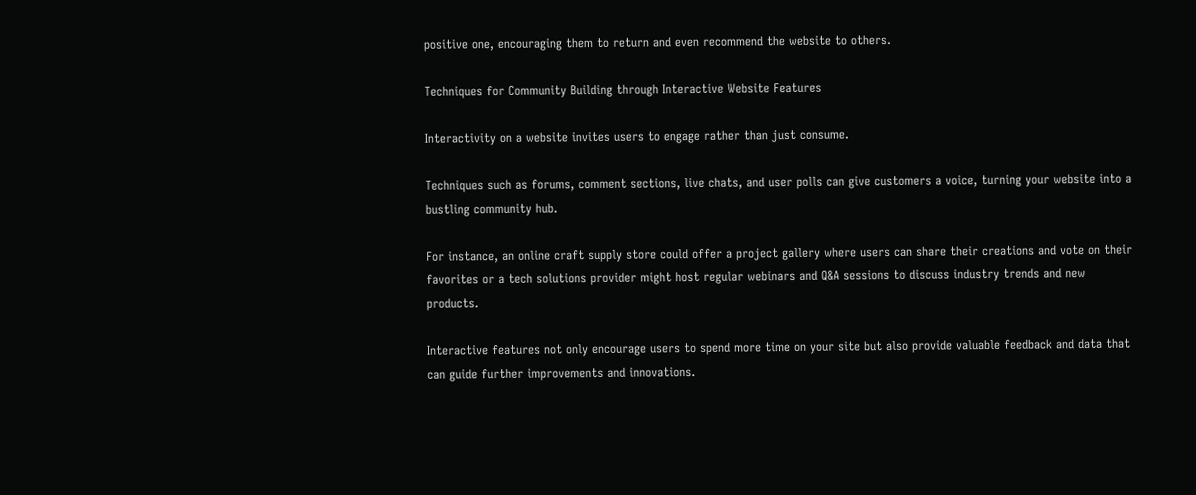positive one, encouraging them to return and even recommend the website to others.

Techniques for Community Building through Interactive Website Features

Interactivity on a website invites users to engage rather than just consume.

Techniques such as forums, comment sections, live chats, and user polls can give customers a voice, turning your website into a bustling community hub.

For instance, an online craft supply store could offer a project gallery where users can share their creations and vote on their favorites or a tech solutions provider might host regular webinars and Q&A sessions to discuss industry trends and new products.

Interactive features not only encourage users to spend more time on your site but also provide valuable feedback and data that can guide further improvements and innovations.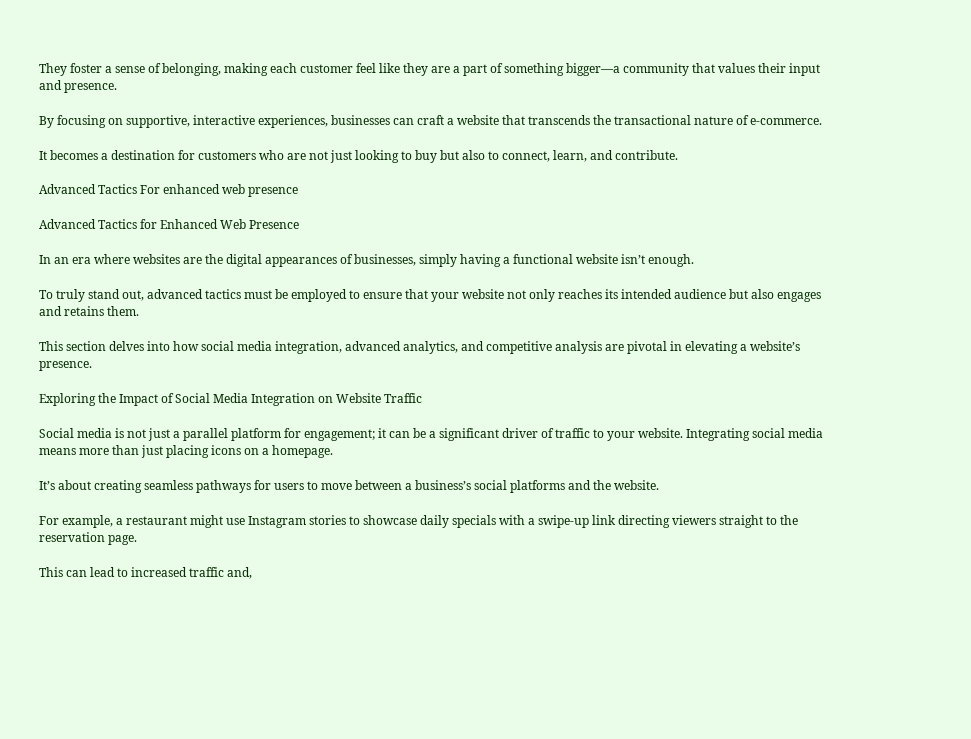They foster a sense of belonging, making each customer feel like they are a part of something bigger—a community that values their input and presence.

By focusing on supportive, interactive experiences, businesses can craft a website that transcends the transactional nature of e-commerce.

It becomes a destination for customers who are not just looking to buy but also to connect, learn, and contribute.

Advanced Tactics For enhanced web presence

Advanced Tactics for Enhanced Web Presence

In an era where websites are the digital appearances of businesses, simply having a functional website isn’t enough.

To truly stand out, advanced tactics must be employed to ensure that your website not only reaches its intended audience but also engages and retains them.

This section delves into how social media integration, advanced analytics, and competitive analysis are pivotal in elevating a website’s presence.

Exploring the Impact of Social Media Integration on Website Traffic

Social media is not just a parallel platform for engagement; it can be a significant driver of traffic to your website. Integrating social media means more than just placing icons on a homepage.

It’s about creating seamless pathways for users to move between a business’s social platforms and the website.

For example, a restaurant might use Instagram stories to showcase daily specials with a swipe-up link directing viewers straight to the reservation page.

This can lead to increased traffic and,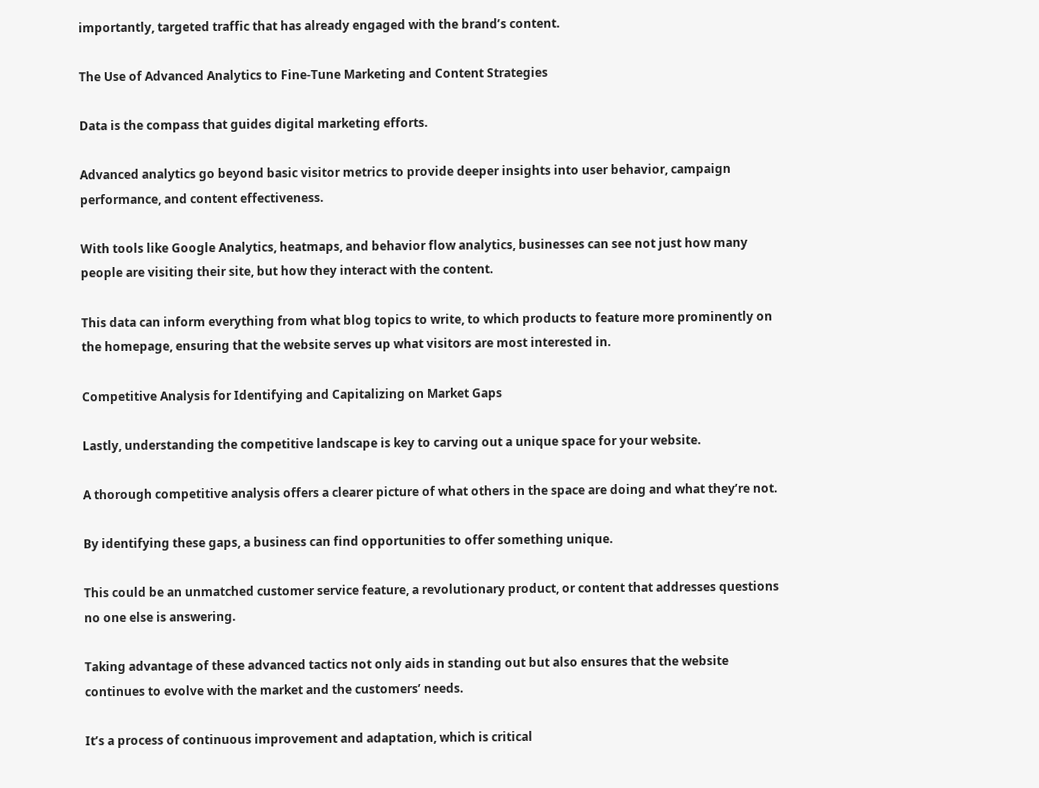importantly, targeted traffic that has already engaged with the brand’s content.

The Use of Advanced Analytics to Fine-Tune Marketing and Content Strategies

Data is the compass that guides digital marketing efforts.

Advanced analytics go beyond basic visitor metrics to provide deeper insights into user behavior, campaign performance, and content effectiveness.

With tools like Google Analytics, heatmaps, and behavior flow analytics, businesses can see not just how many people are visiting their site, but how they interact with the content.

This data can inform everything from what blog topics to write, to which products to feature more prominently on the homepage, ensuring that the website serves up what visitors are most interested in.

Competitive Analysis for Identifying and Capitalizing on Market Gaps

Lastly, understanding the competitive landscape is key to carving out a unique space for your website.

A thorough competitive analysis offers a clearer picture of what others in the space are doing and what they’re not.

By identifying these gaps, a business can find opportunities to offer something unique.

This could be an unmatched customer service feature, a revolutionary product, or content that addresses questions no one else is answering.

Taking advantage of these advanced tactics not only aids in standing out but also ensures that the website continues to evolve with the market and the customers’ needs.

It’s a process of continuous improvement and adaptation, which is critical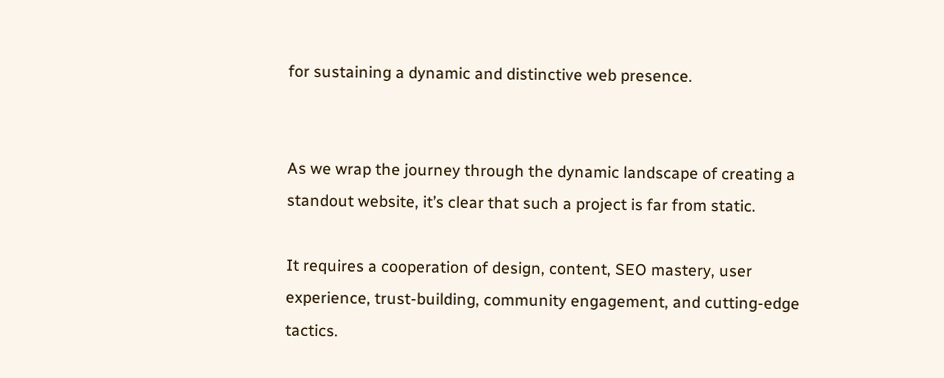for sustaining a dynamic and distinctive web presence.


As we wrap the journey through the dynamic landscape of creating a standout website, it’s clear that such a project is far from static.

It requires a cooperation of design, content, SEO mastery, user experience, trust-building, community engagement, and cutting-edge tactics.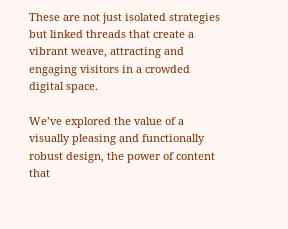These are not just isolated strategies but linked threads that create a vibrant weave, attracting and engaging visitors in a crowded digital space.

We’ve explored the value of a visually pleasing and functionally robust design, the power of content that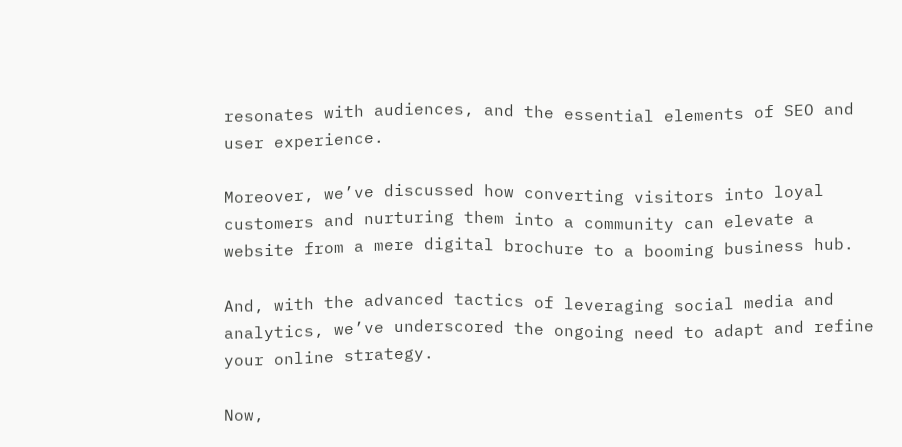resonates with audiences, and the essential elements of SEO and user experience.

Moreover, we’ve discussed how converting visitors into loyal customers and nurturing them into a community can elevate a website from a mere digital brochure to a booming business hub.

And, with the advanced tactics of leveraging social media and analytics, we’ve underscored the ongoing need to adapt and refine your online strategy.

Now,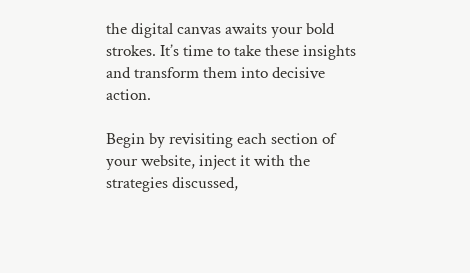the digital canvas awaits your bold strokes. It’s time to take these insights and transform them into decisive action.

Begin by revisiting each section of your website, inject it with the strategies discussed,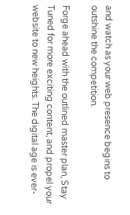and watch as your web presence begins to outshine the competition.

Forge ahead with the outlined master plan, Stay Tuned for more exciting content, and propel your website to new heights. The digital age is ever-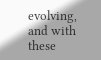evolving, and with these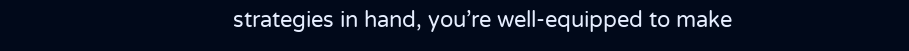strategies in hand, you’re well-equipped to make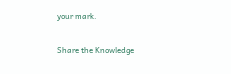your mark.

Share the Knowledge